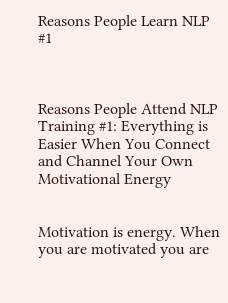Reasons People Learn NLP #1



Reasons People Attend NLP Training #1: Everything is Easier When You Connect and Channel Your Own Motivational Energy


Motivation is energy. When you are motivated you are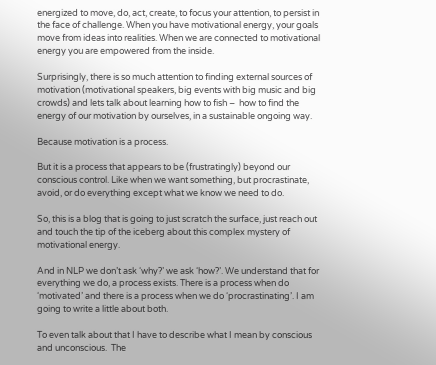energized to move, do, act, create, to focus your attention, to persist in the face of challenge. When you have motivational energy, your goals move from ideas into realities. When we are connected to motivational energy you are empowered from the inside.

Surprisingly, there is so much attention to finding external sources of motivation (motivational speakers, big events with big music and big crowds) and lets talk about learning how to fish –  how to find the energy of our motivation by ourselves, in a sustainable ongoing way.

Because motivation is a process.

But it is a process that appears to be (frustratingly) beyond our conscious control. Like when we want something, but procrastinate, avoid, or do everything except what we know we need to do.

So, this is a blog that is going to just scratch the surface, just reach out and touch the tip of the iceberg about this complex mystery of motivational energy.

And in NLP we don’t ask ‘why?’ we ask ‘how?’. We understand that for everything we do, a process exists. There is a process when do ‘motivated’ and there is a process when we do ‘procrastinating’. I am going to write a little about both.

To even talk about that I have to describe what I mean by conscious and unconscious.  The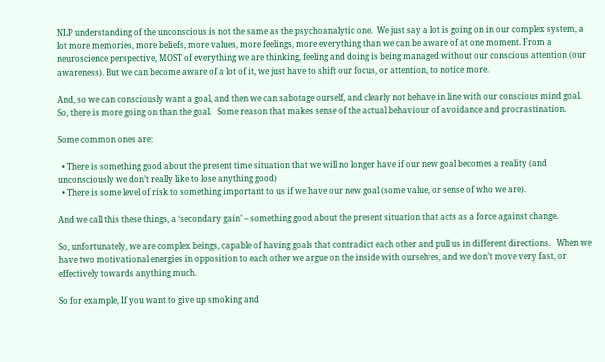NLP understanding of the unconscious is not the same as the psychoanalytic one.  We just say a lot is going on in our complex system, a lot more memories, more beliefs, more values, more feelings, more everything than we can be aware of at one moment. From a neuroscience perspective, MOST of everything we are thinking, feeling and doing is being managed without our conscious attention (our awareness). But we can become aware of a lot of it, we just have to shift our focus, or attention, to notice more.

And, so we can consciously want a goal, and then we can sabotage ourself, and clearly not behave in line with our conscious mind goal.  So, there is more going on than the goal.   Some reason that makes sense of the actual behaviour of avoidance and procrastination.

Some common ones are:

  • There is something good about the present time situation that we will no longer have if our new goal becomes a reality (and unconsciously we don’t really like to lose anything good)
  • There is some level of risk to something important to us if we have our new goal (some value, or sense of who we are).

And we call this these things, a ‘secondary gain’ – something good about the present situation that acts as a force against change.

So, unfortunately, we are complex beings, capable of having goals that contradict each other and pull us in different directions.   When we have two motivational energies in opposition to each other we argue on the inside with ourselves, and we don’t move very fast, or effectively towards anything much.

So for example, If you want to give up smoking and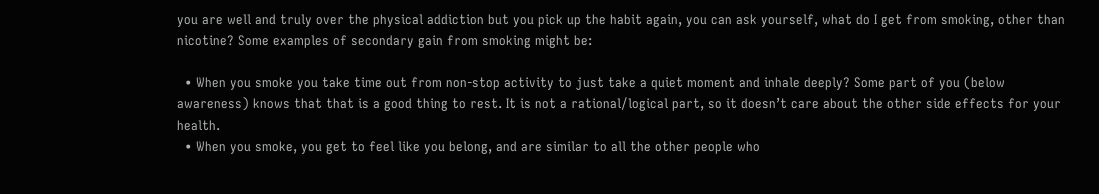you are well and truly over the physical addiction but you pick up the habit again, you can ask yourself, what do I get from smoking, other than nicotine? Some examples of secondary gain from smoking might be:

  • When you smoke you take time out from non-stop activity to just take a quiet moment and inhale deeply? Some part of you (below awareness) knows that that is a good thing to rest. It is not a rational/logical part, so it doesn’t care about the other side effects for your health.
  • When you smoke, you get to feel like you belong, and are similar to all the other people who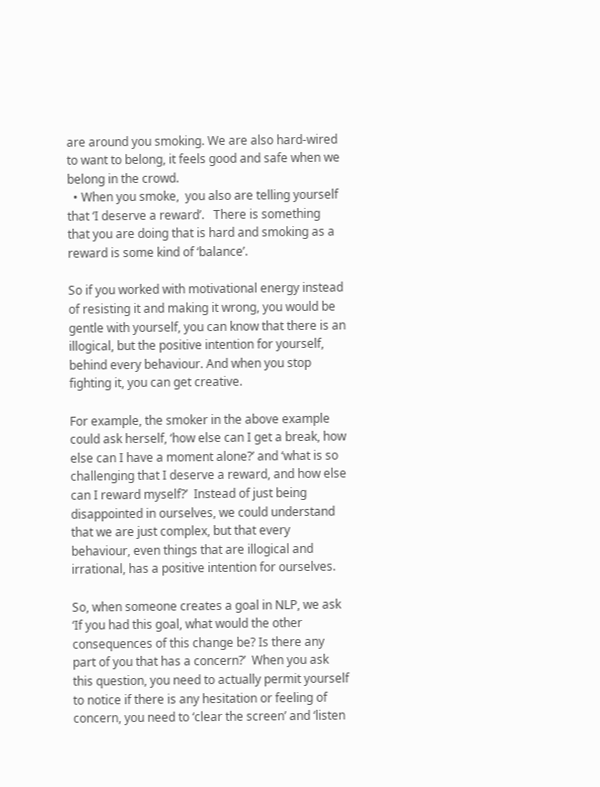are around you smoking. We are also hard-wired to want to belong, it feels good and safe when we belong in the crowd.
  • When you smoke,  you also are telling yourself that ‘I deserve a reward’.   There is something that you are doing that is hard and smoking as a reward is some kind of ‘balance’.

So if you worked with motivational energy instead of resisting it and making it wrong, you would be gentle with yourself, you can know that there is an illogical, but the positive intention for yourself, behind every behaviour. And when you stop fighting it, you can get creative.

For example, the smoker in the above example could ask herself, ‘how else can I get a break, how else can I have a moment alone?’ and ‘what is so challenging that I deserve a reward, and how else can I reward myself?’  Instead of just being disappointed in ourselves, we could understand that we are just complex, but that every behaviour, even things that are illogical and irrational, has a positive intention for ourselves.

So, when someone creates a goal in NLP, we ask ‘If you had this goal, what would the other consequences of this change be? Is there any part of you that has a concern?’  When you ask this question, you need to actually permit yourself to notice if there is any hesitation or feeling of concern, you need to ‘clear the screen’ and ‘listen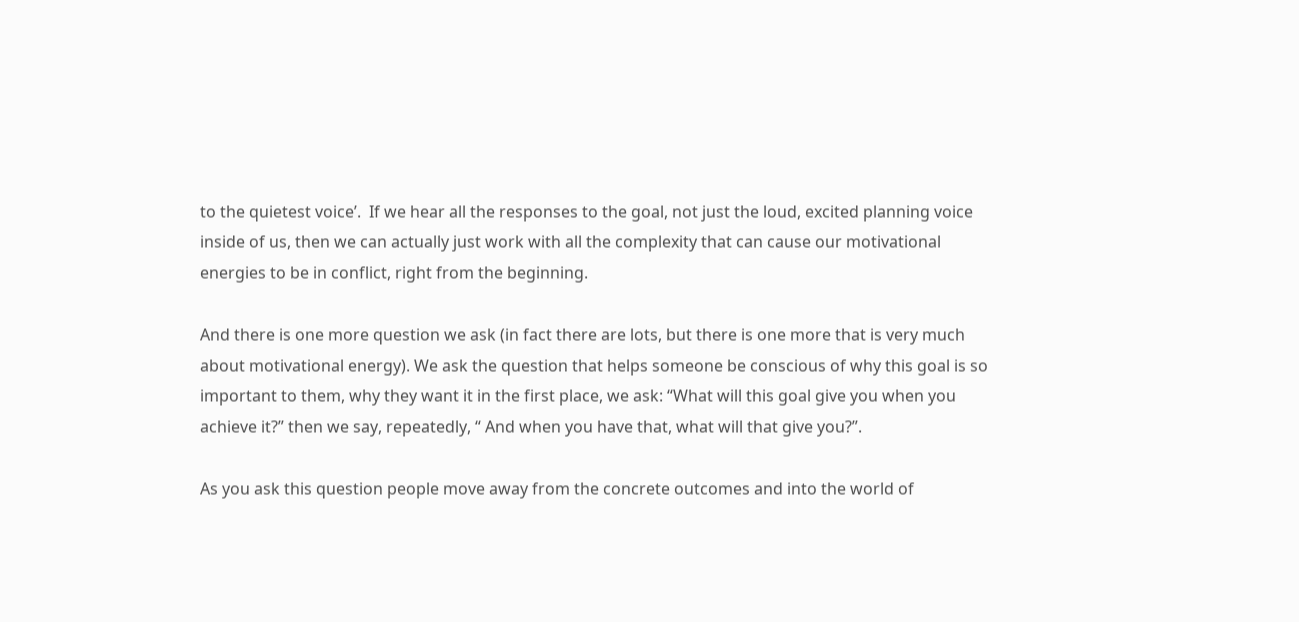to the quietest voice’.  If we hear all the responses to the goal, not just the loud, excited planning voice inside of us, then we can actually just work with all the complexity that can cause our motivational energies to be in conflict, right from the beginning.

And there is one more question we ask (in fact there are lots, but there is one more that is very much about motivational energy). We ask the question that helps someone be conscious of why this goal is so important to them, why they want it in the first place, we ask: “What will this goal give you when you achieve it?” then we say, repeatedly, “ And when you have that, what will that give you?”.

As you ask this question people move away from the concrete outcomes and into the world of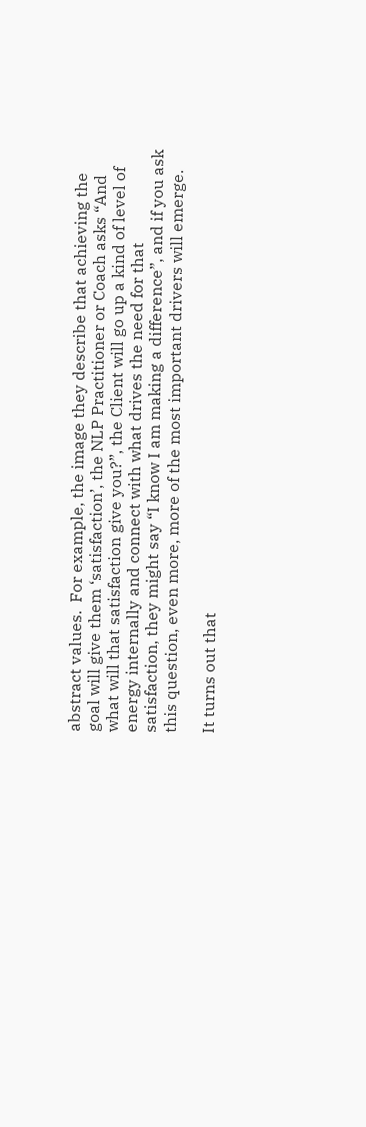abstract values.  For example, the image they describe that achieving the goal will give them ‘satisfaction’, the NLP Practitioner or Coach asks “And what will that satisfaction give you?”, the Client will go up a kind of level of energy internally and connect with what drives the need for that satisfaction, they might say “I know I am making a difference”, and if you ask this question, even more, more of the most important drivers will emerge.

It turns out that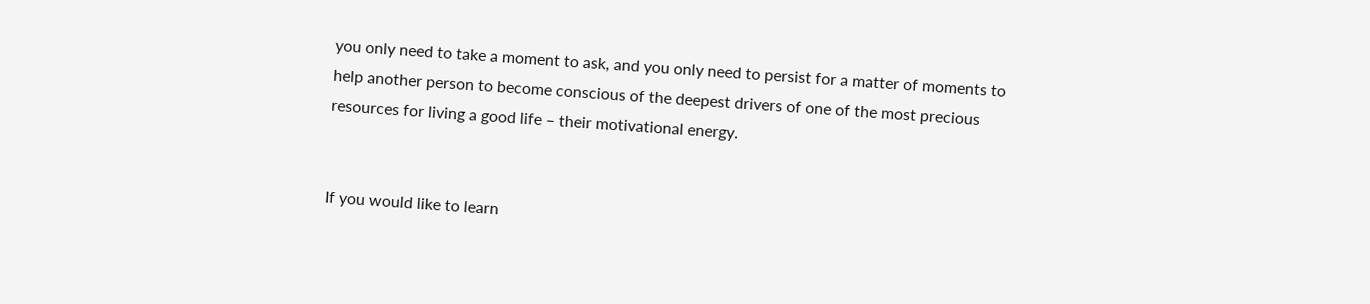you only need to take a moment to ask, and you only need to persist for a matter of moments to help another person to become conscious of the deepest drivers of one of the most precious resources for living a good life – their motivational energy.


If you would like to learn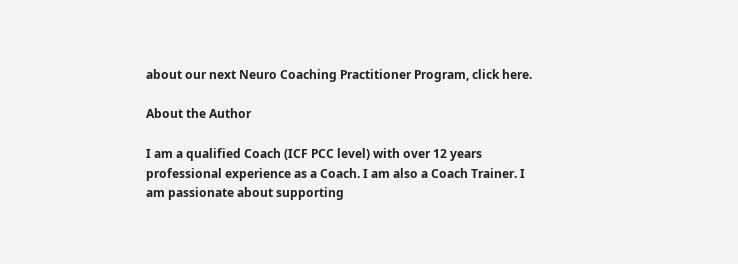about our next Neuro Coaching Practitioner Program, click here.

About the Author

I am a qualified Coach (ICF PCC level) with over 12 years professional experience as a Coach. I am also a Coach Trainer. I am passionate about supporting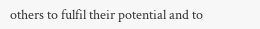others to fulfil their potential and to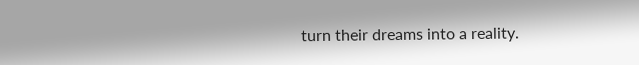turn their dreams into a reality.